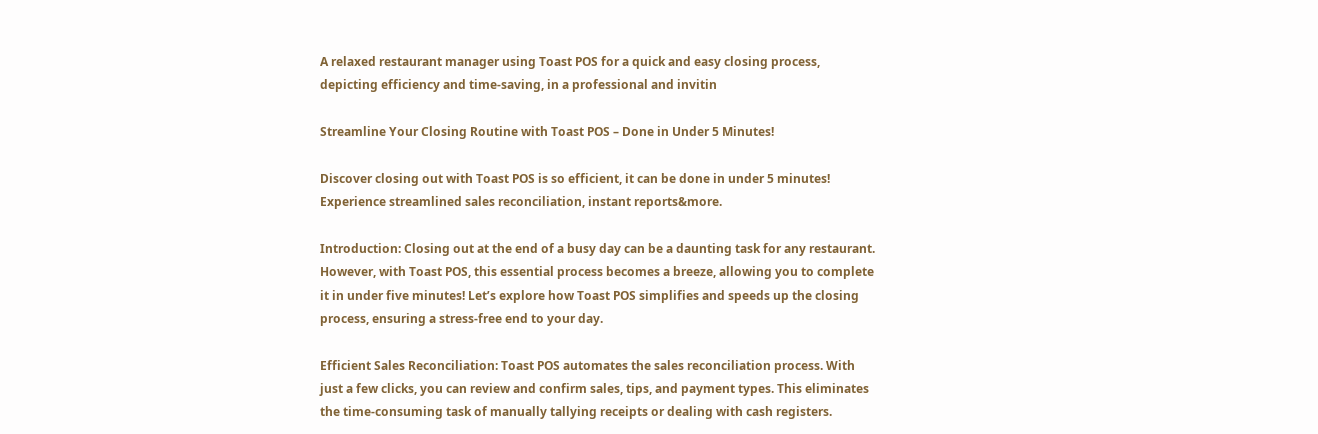A relaxed restaurant manager using Toast POS for a quick and easy closing process, depicting efficiency and time-saving, in a professional and invitin

Streamline Your Closing Routine with Toast POS – Done in Under 5 Minutes!

Discover closing out with Toast POS is so efficient, it can be done in under 5 minutes! Experience streamlined sales reconciliation, instant reports&more.

Introduction: Closing out at the end of a busy day can be a daunting task for any restaurant. However, with Toast POS, this essential process becomes a breeze, allowing you to complete it in under five minutes! Let’s explore how Toast POS simplifies and speeds up the closing process, ensuring a stress-free end to your day.

Efficient Sales Reconciliation: Toast POS automates the sales reconciliation process. With just a few clicks, you can review and confirm sales, tips, and payment types. This eliminates the time-consuming task of manually tallying receipts or dealing with cash registers.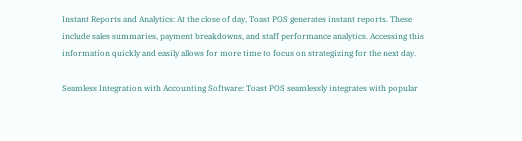Instant Reports and Analytics: At the close of day, Toast POS generates instant reports. These include sales summaries, payment breakdowns, and staff performance analytics. Accessing this information quickly and easily allows for more time to focus on strategizing for the next day.

Seamless Integration with Accounting Software: Toast POS seamlessly integrates with popular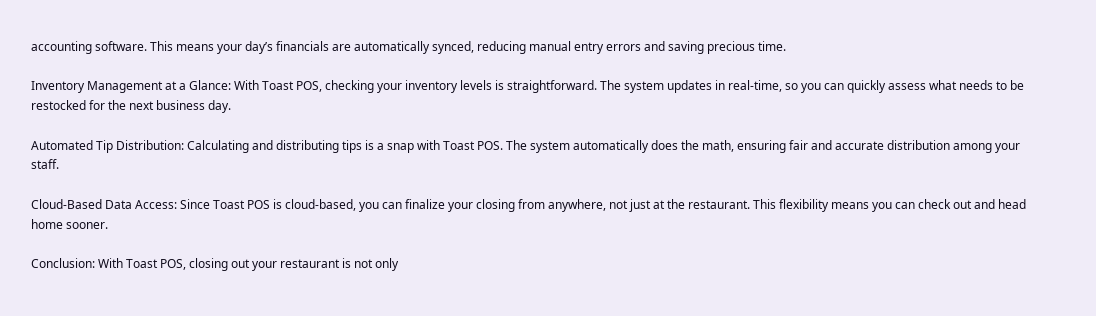accounting software. This means your day’s financials are automatically synced, reducing manual entry errors and saving precious time.

Inventory Management at a Glance: With Toast POS, checking your inventory levels is straightforward. The system updates in real-time, so you can quickly assess what needs to be restocked for the next business day.

Automated Tip Distribution: Calculating and distributing tips is a snap with Toast POS. The system automatically does the math, ensuring fair and accurate distribution among your staff.

Cloud-Based Data Access: Since Toast POS is cloud-based, you can finalize your closing from anywhere, not just at the restaurant. This flexibility means you can check out and head home sooner.

Conclusion: With Toast POS, closing out your restaurant is not only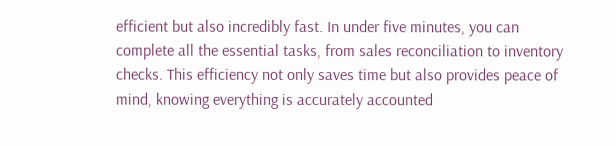efficient but also incredibly fast. In under five minutes, you can complete all the essential tasks, from sales reconciliation to inventory checks. This efficiency not only saves time but also provides peace of mind, knowing everything is accurately accounted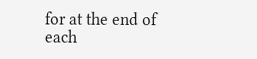for at the end of each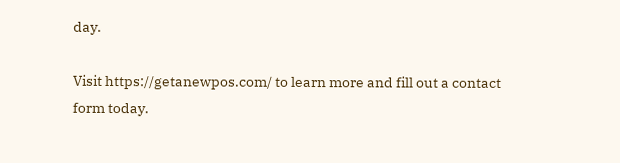day.

Visit https://getanewpos.com/ to learn more and fill out a contact form today.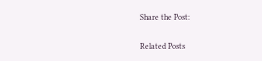Share the Post:

Related Posts